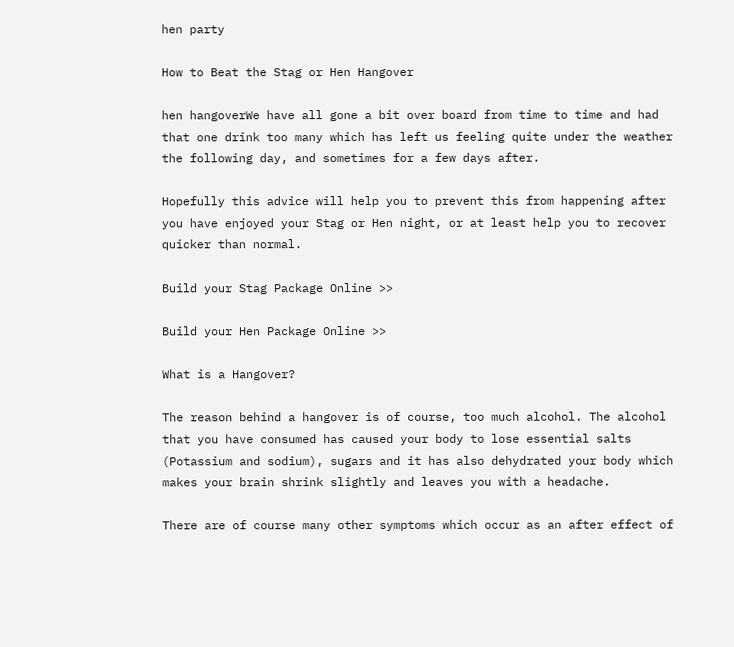hen party

How to Beat the Stag or Hen Hangover

hen hangoverWe have all gone a bit over board from time to time and had that one drink too many which has left us feeling quite under the weather the following day, and sometimes for a few days after.

Hopefully this advice will help you to prevent this from happening after you have enjoyed your Stag or Hen night, or at least help you to recover quicker than normal.

Build your Stag Package Online >>

Build your Hen Package Online >>

What is a Hangover?

The reason behind a hangover is of course, too much alcohol. The alcohol that you have consumed has caused your body to lose essential salts (Potassium and sodium), sugars and it has also dehydrated your body which makes your brain shrink slightly and leaves you with a headache.

There are of course many other symptoms which occur as an after effect of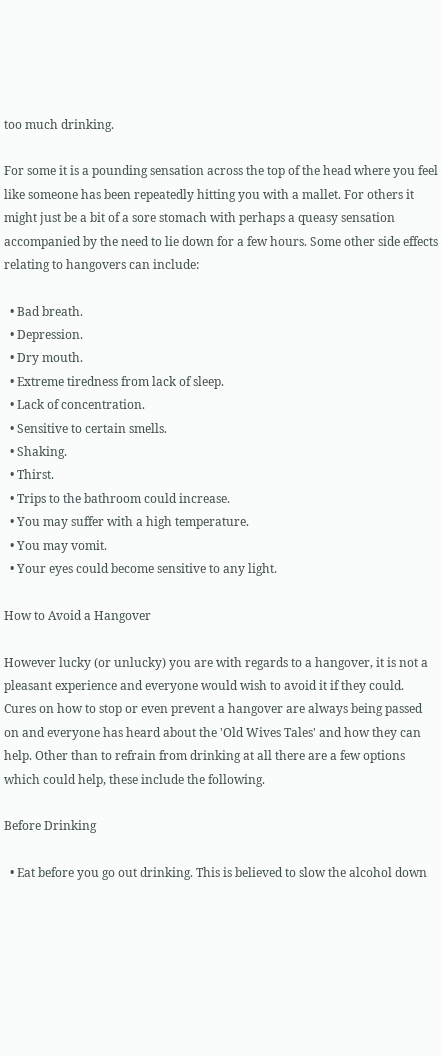too much drinking.

For some it is a pounding sensation across the top of the head where you feel like someone has been repeatedly hitting you with a mallet. For others it might just be a bit of a sore stomach with perhaps a queasy sensation accompanied by the need to lie down for a few hours. Some other side effects relating to hangovers can include:

  • Bad breath.
  • Depression.
  • Dry mouth.
  • Extreme tiredness from lack of sleep.
  • Lack of concentration.
  • Sensitive to certain smells.
  • Shaking.
  • Thirst.
  • Trips to the bathroom could increase.
  • You may suffer with a high temperature.
  • You may vomit.
  • Your eyes could become sensitive to any light.

How to Avoid a Hangover

However lucky (or unlucky) you are with regards to a hangover, it is not a pleasant experience and everyone would wish to avoid it if they could. Cures on how to stop or even prevent a hangover are always being passed on and everyone has heard about the 'Old Wives Tales' and how they can help. Other than to refrain from drinking at all there are a few options which could help, these include the following.

Before Drinking

  • Eat before you go out drinking. This is believed to slow the alcohol down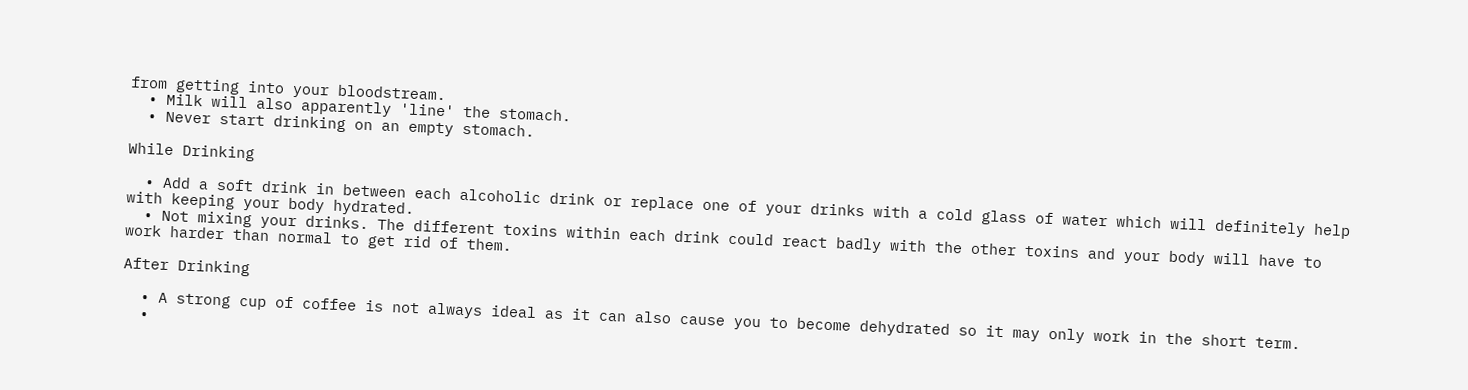from getting into your bloodstream.
  • Milk will also apparently 'line' the stomach.
  • Never start drinking on an empty stomach.

While Drinking

  • Add a soft drink in between each alcoholic drink or replace one of your drinks with a cold glass of water which will definitely help with keeping your body hydrated.
  • Not mixing your drinks. The different toxins within each drink could react badly with the other toxins and your body will have to work harder than normal to get rid of them.

After Drinking

  • A strong cup of coffee is not always ideal as it can also cause you to become dehydrated so it may only work in the short term.
  •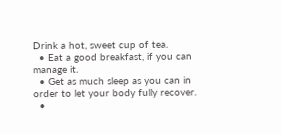Drink a hot, sweet cup of tea.
  • Eat a good breakfast, if you can manage it.
  • Get as much sleep as you can in order to let your body fully recover.
  •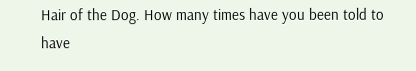Hair of the Dog. How many times have you been told to have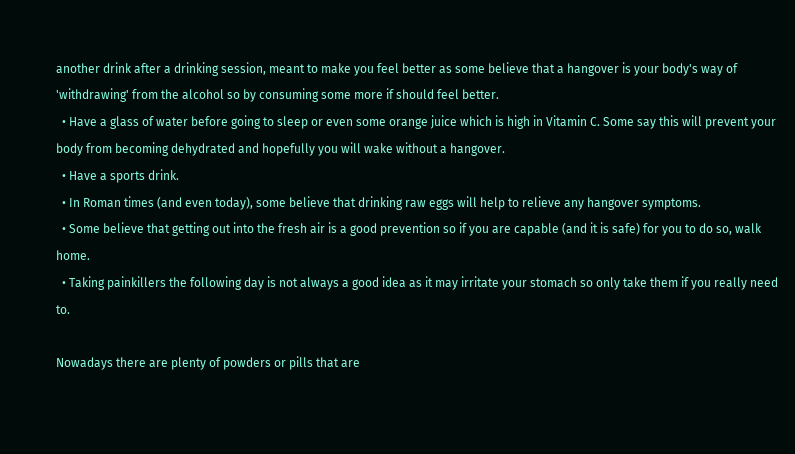another drink after a drinking session, meant to make you feel better as some believe that a hangover is your body's way of 'withdrawing' from the alcohol so by consuming some more if should feel better.
  • Have a glass of water before going to sleep or even some orange juice which is high in Vitamin C. Some say this will prevent your body from becoming dehydrated and hopefully you will wake without a hangover.
  • Have a sports drink.
  • In Roman times (and even today), some believe that drinking raw eggs will help to relieve any hangover symptoms.
  • Some believe that getting out into the fresh air is a good prevention so if you are capable (and it is safe) for you to do so, walk home.
  • Taking painkillers the following day is not always a good idea as it may irritate your stomach so only take them if you really need to.

Nowadays there are plenty of powders or pills that are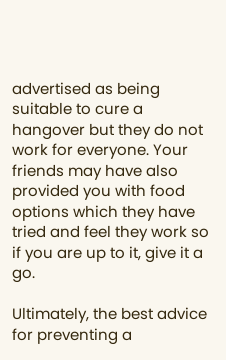advertised as being suitable to cure a hangover but they do not work for everyone. Your friends may have also provided you with food options which they have tried and feel they work so if you are up to it, give it a go.

Ultimately, the best advice for preventing a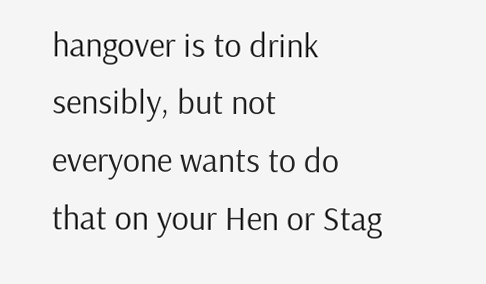hangover is to drink sensibly, but not everyone wants to do that on your Hen or Stag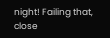night! Failing that, close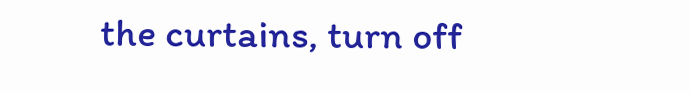the curtains, turn off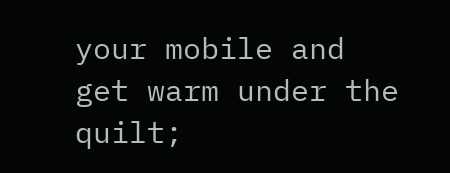your mobile and get warm under the quilt;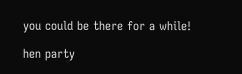you could be there for a while!

hen party